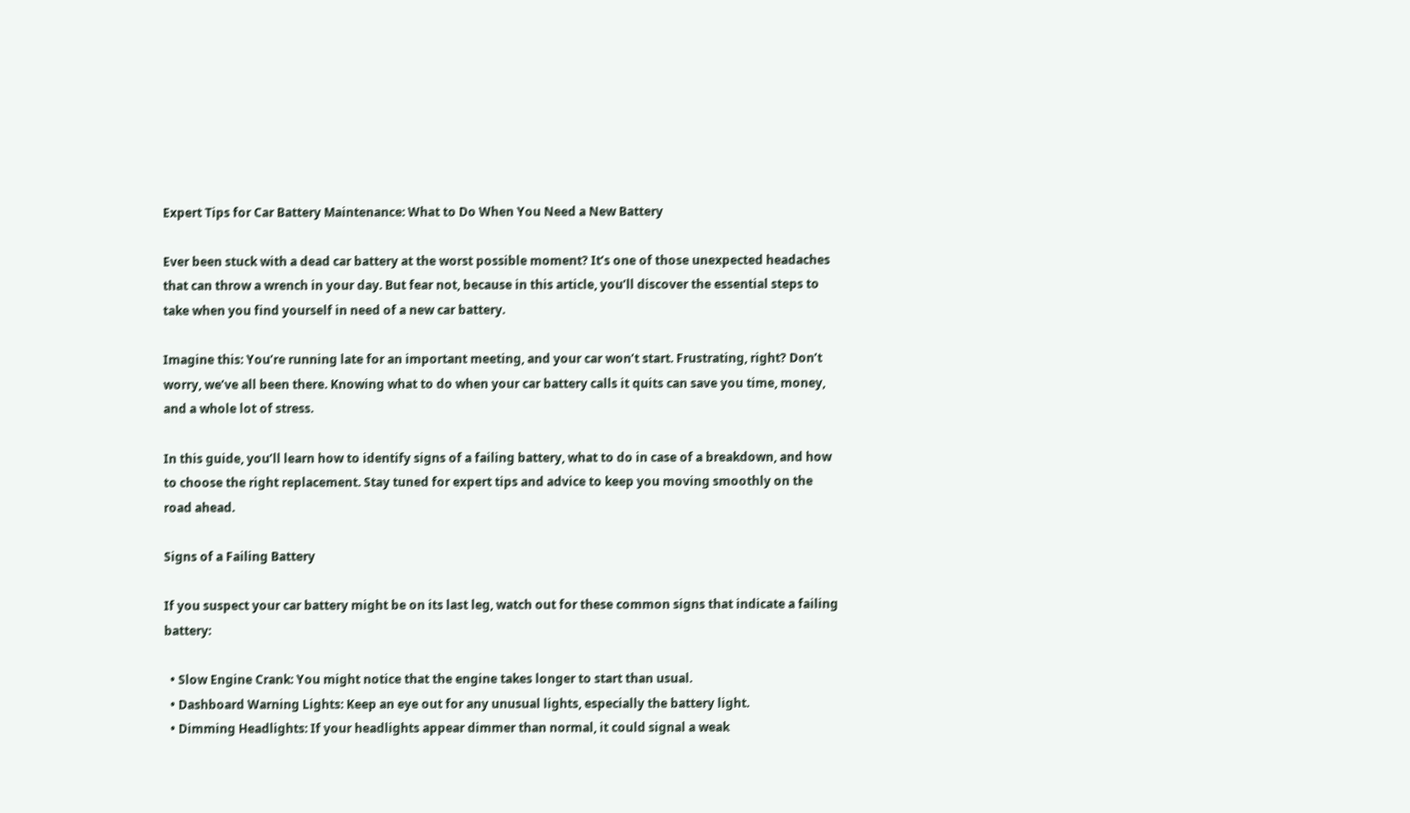Expert Tips for Car Battery Maintenance: What to Do When You Need a New Battery

Ever been stuck with a dead car battery at the worst possible moment? It’s one of those unexpected headaches that can throw a wrench in your day. But fear not, because in this article, you’ll discover the essential steps to take when you find yourself in need of a new car battery.

Imagine this: You’re running late for an important meeting, and your car won’t start. Frustrating, right? Don’t worry, we’ve all been there. Knowing what to do when your car battery calls it quits can save you time, money, and a whole lot of stress.

In this guide, you’ll learn how to identify signs of a failing battery, what to do in case of a breakdown, and how to choose the right replacement. Stay tuned for expert tips and advice to keep you moving smoothly on the road ahead.

Signs of a Failing Battery

If you suspect your car battery might be on its last leg, watch out for these common signs that indicate a failing battery:

  • Slow Engine Crank: You might notice that the engine takes longer to start than usual.
  • Dashboard Warning Lights: Keep an eye out for any unusual lights, especially the battery light.
  • Dimming Headlights: If your headlights appear dimmer than normal, it could signal a weak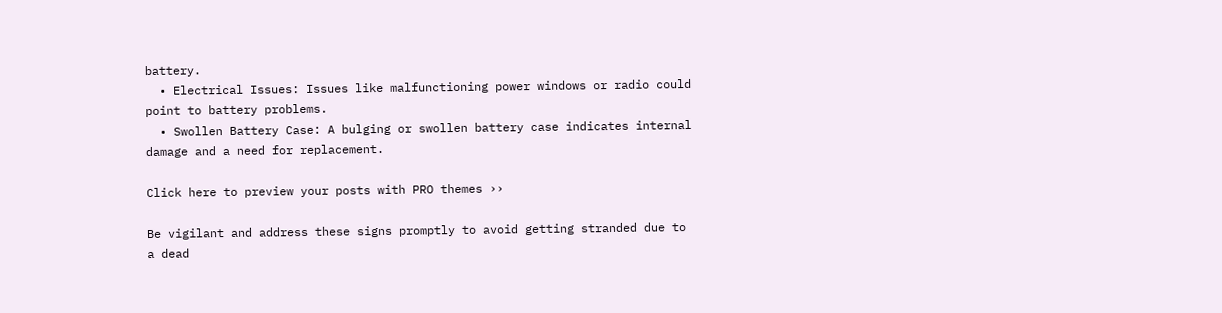battery.
  • Electrical Issues: Issues like malfunctioning power windows or radio could point to battery problems.
  • Swollen Battery Case: A bulging or swollen battery case indicates internal damage and a need for replacement.

Click here to preview your posts with PRO themes ››

Be vigilant and address these signs promptly to avoid getting stranded due to a dead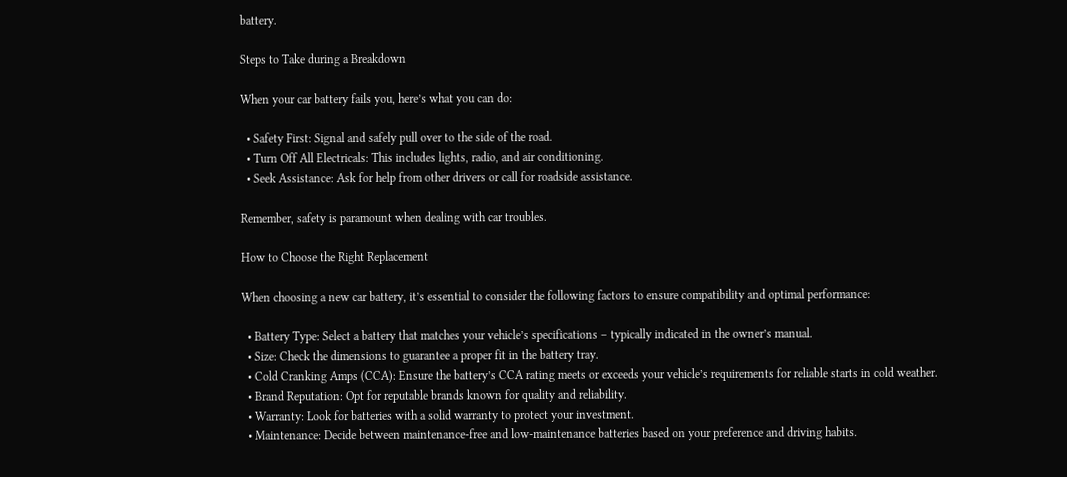battery.

Steps to Take during a Breakdown

When your car battery fails you, here’s what you can do:

  • Safety First: Signal and safely pull over to the side of the road.
  • Turn Off All Electricals: This includes lights, radio, and air conditioning.
  • Seek Assistance: Ask for help from other drivers or call for roadside assistance.

Remember, safety is paramount when dealing with car troubles.

How to Choose the Right Replacement

When choosing a new car battery, it’s essential to consider the following factors to ensure compatibility and optimal performance:

  • Battery Type: Select a battery that matches your vehicle’s specifications – typically indicated in the owner’s manual.
  • Size: Check the dimensions to guarantee a proper fit in the battery tray.
  • Cold Cranking Amps (CCA): Ensure the battery’s CCA rating meets or exceeds your vehicle’s requirements for reliable starts in cold weather.
  • Brand Reputation: Opt for reputable brands known for quality and reliability.
  • Warranty: Look for batteries with a solid warranty to protect your investment.
  • Maintenance: Decide between maintenance-free and low-maintenance batteries based on your preference and driving habits.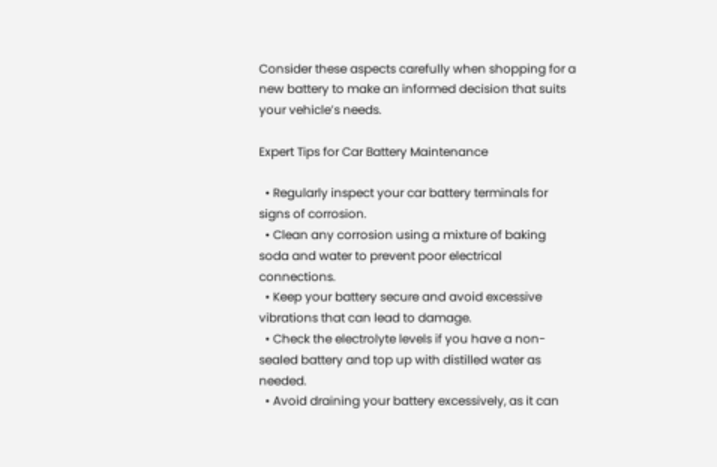Consider these aspects carefully when shopping for a new battery to make an informed decision that suits your vehicle’s needs.

Expert Tips for Car Battery Maintenance

  • Regularly inspect your car battery terminals for signs of corrosion.
  • Clean any corrosion using a mixture of baking soda and water to prevent poor electrical connections.
  • Keep your battery secure and avoid excessive vibrations that can lead to damage.
  • Check the electrolyte levels if you have a non-sealed battery and top up with distilled water as needed.
  • Avoid draining your battery excessively, as it can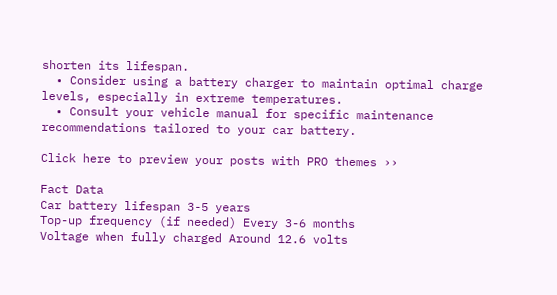shorten its lifespan.
  • Consider using a battery charger to maintain optimal charge levels, especially in extreme temperatures.
  • Consult your vehicle manual for specific maintenance recommendations tailored to your car battery.

Click here to preview your posts with PRO themes ››

Fact Data
Car battery lifespan 3-5 years
Top-up frequency (if needed) Every 3-6 months
Voltage when fully charged Around 12.6 volts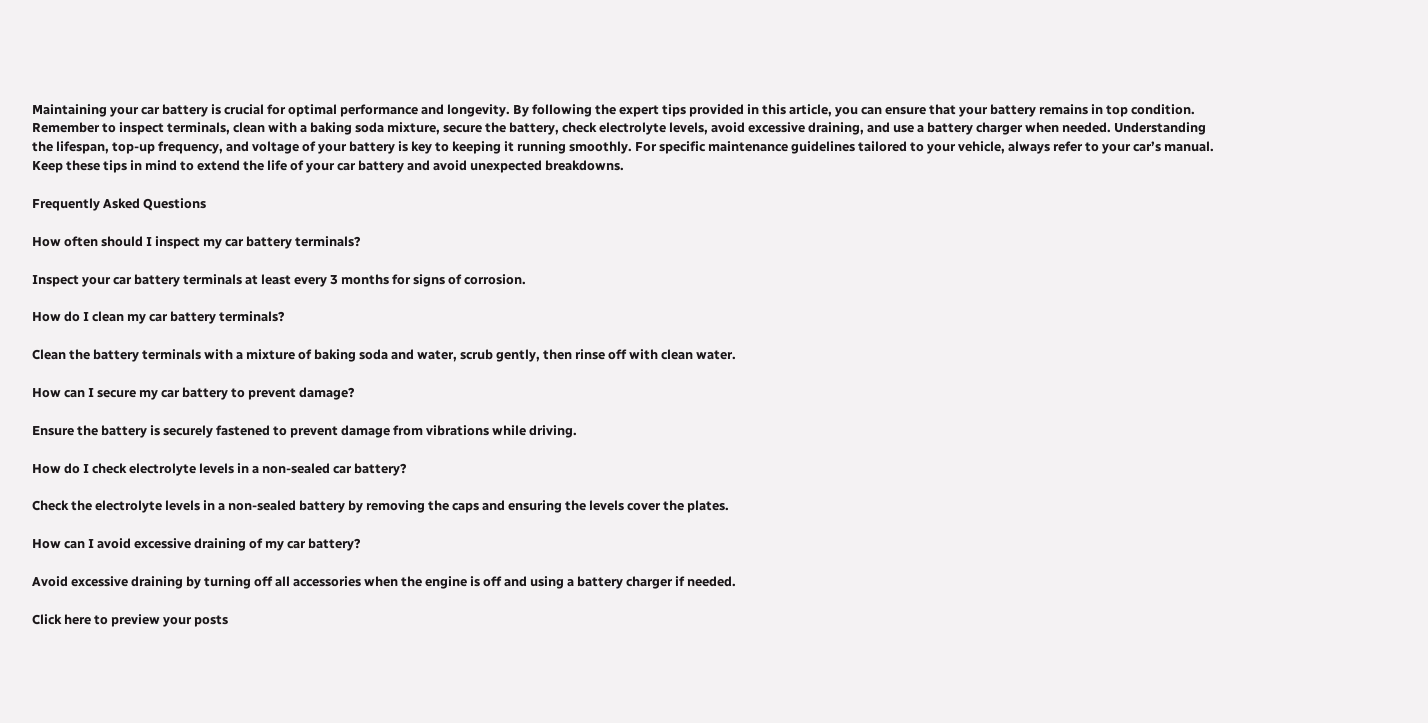Maintaining your car battery is crucial for optimal performance and longevity. By following the expert tips provided in this article, you can ensure that your battery remains in top condition. Remember to inspect terminals, clean with a baking soda mixture, secure the battery, check electrolyte levels, avoid excessive draining, and use a battery charger when needed. Understanding the lifespan, top-up frequency, and voltage of your battery is key to keeping it running smoothly. For specific maintenance guidelines tailored to your vehicle, always refer to your car’s manual. Keep these tips in mind to extend the life of your car battery and avoid unexpected breakdowns.

Frequently Asked Questions

How often should I inspect my car battery terminals?

Inspect your car battery terminals at least every 3 months for signs of corrosion.

How do I clean my car battery terminals?

Clean the battery terminals with a mixture of baking soda and water, scrub gently, then rinse off with clean water.

How can I secure my car battery to prevent damage?

Ensure the battery is securely fastened to prevent damage from vibrations while driving.

How do I check electrolyte levels in a non-sealed car battery?

Check the electrolyte levels in a non-sealed battery by removing the caps and ensuring the levels cover the plates.

How can I avoid excessive draining of my car battery?

Avoid excessive draining by turning off all accessories when the engine is off and using a battery charger if needed.

Click here to preview your posts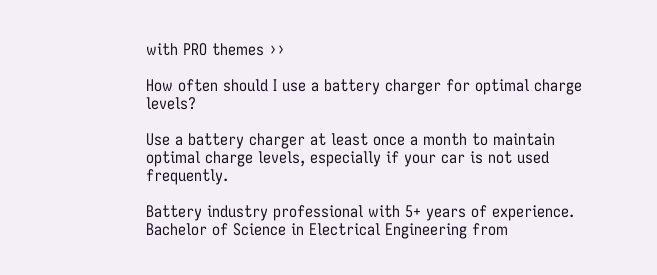with PRO themes ››

How often should I use a battery charger for optimal charge levels?

Use a battery charger at least once a month to maintain optimal charge levels, especially if your car is not used frequently.

Battery industry professional with 5+ years of experience. Bachelor of Science in Electrical Engineering from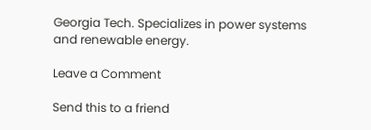Georgia Tech. Specializes in power systems and renewable energy.

Leave a Comment

Send this to a friend